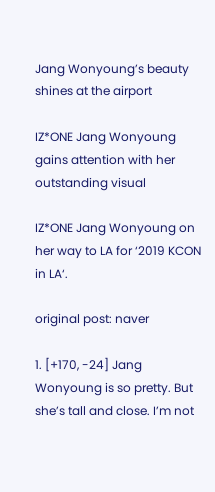Jang Wonyoung’s beauty shines at the airport

IZ*ONE Jang Wonyoung gains attention with her outstanding visual

IZ*ONE Jang Wonyoung on her way to LA for ‘2019 KCON in LA‘.

original post: naver

1. [+170, -24] Jang Wonyoung is so pretty. But she’s tall and close. I’m not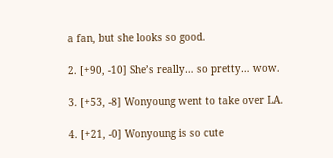a fan, but she looks so good.

2. [+90, -10] She’s really… so pretty… wow.

3. [+53, -8] Wonyoung went to take over LA.

4. [+21, -0] Wonyoung is so cute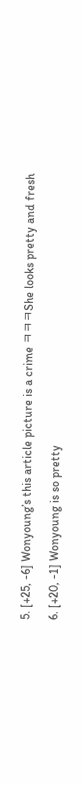5. [+25, -6] Wonyoung’s this article picture is a crime ㅋㅋㅋShe looks pretty and fresh

6. [+20, -1] Wonyoung is so pretty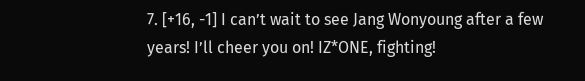7. [+16, -1] I can’t wait to see Jang Wonyoung after a few years! I’ll cheer you on! IZ*ONE, fighting!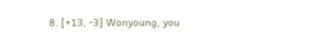8. [+13, -3] Wonyoung, you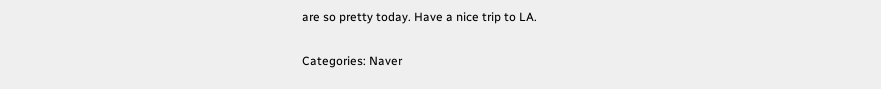are so pretty today. Have a nice trip to LA.

Categories: Naver